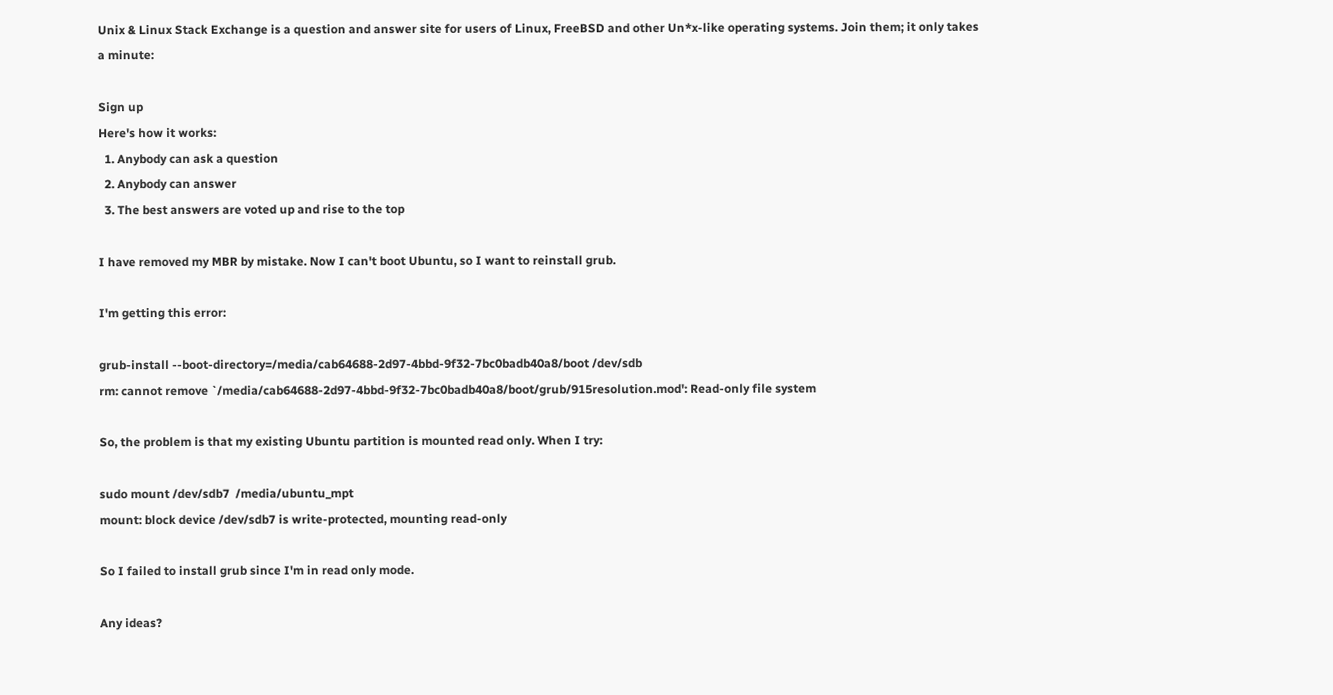Unix & Linux Stack Exchange is a question and answer site for users of Linux, FreeBSD and other Un*x-like operating systems. Join them; it only takes a minute:

Sign up
Here's how it works:
  1. Anybody can ask a question
  2. Anybody can answer
  3. The best answers are voted up and rise to the top

I have removed my MBR by mistake. Now I can't boot Ubuntu, so I want to reinstall grub.

I'm getting this error:

grub-install --boot-directory=/media/cab64688-2d97-4bbd-9f32-7bc0badb40a8/boot /dev/sdb
rm: cannot remove `/media/cab64688-2d97-4bbd-9f32-7bc0badb40a8/boot/grub/915resolution.mod': Read-only file system

So, the problem is that my existing Ubuntu partition is mounted read only. When I try:

sudo mount /dev/sdb7  /media/ubuntu_mpt
mount: block device /dev/sdb7 is write-protected, mounting read-only

So I failed to install grub since I'm in read only mode.

Any ideas?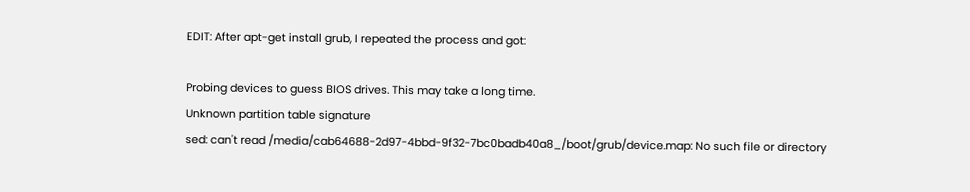EDIT: After apt-get install grub, I repeated the process and got:

Probing devices to guess BIOS drives. This may take a long time.
Unknown partition table signature
sed: can't read /media/cab64688-2d97-4bbd-9f32-7bc0badb40a8_/boot/grub/device.map: No such file or directory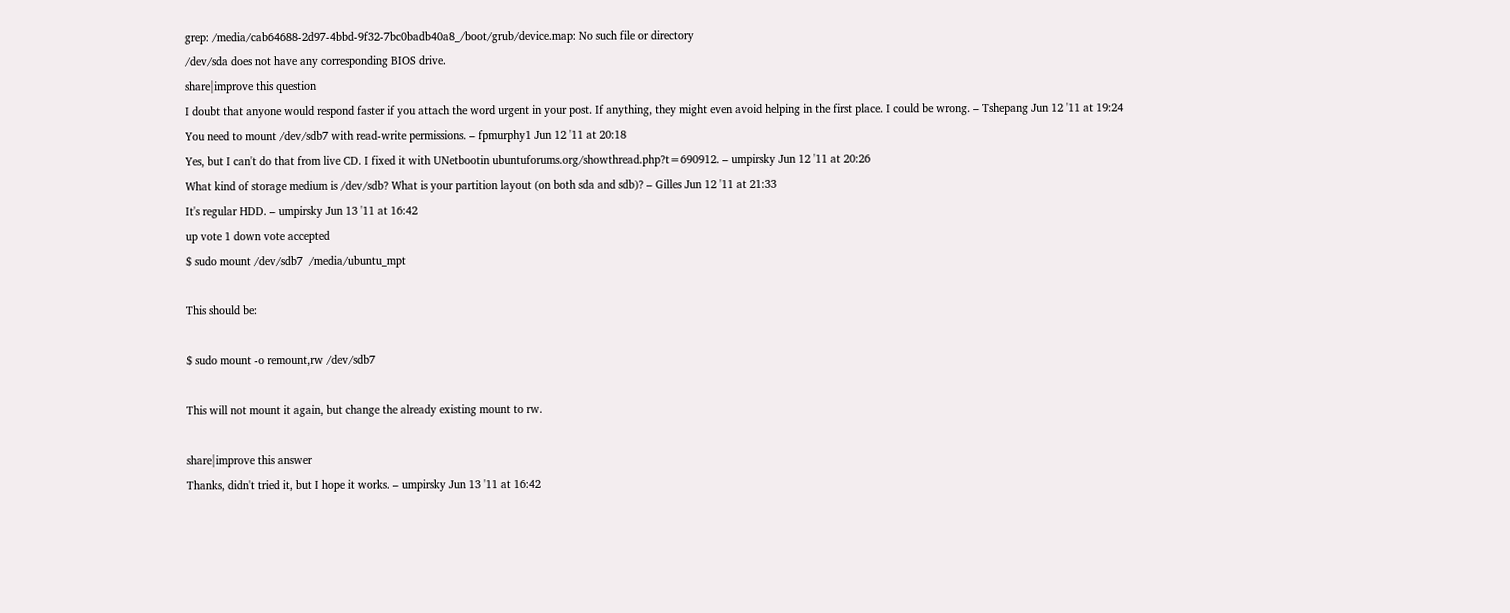grep: /media/cab64688-2d97-4bbd-9f32-7bc0badb40a8_/boot/grub/device.map: No such file or directory
/dev/sda does not have any corresponding BIOS drive.
share|improve this question
I doubt that anyone would respond faster if you attach the word urgent in your post. If anything, they might even avoid helping in the first place. I could be wrong. – Tshepang Jun 12 '11 at 19:24
You need to mount /dev/sdb7 with read-write permissions. – fpmurphy1 Jun 12 '11 at 20:18
Yes, but I can't do that from live CD. I fixed it with UNetbootin ubuntuforums.org/showthread.php?t=690912. – umpirsky Jun 12 '11 at 20:26
What kind of storage medium is /dev/sdb? What is your partition layout (on both sda and sdb)? – Gilles Jun 12 '11 at 21:33
It's regular HDD. – umpirsky Jun 13 '11 at 16:42
up vote 1 down vote accepted
$ sudo mount /dev/sdb7  /media/ubuntu_mpt

This should be:

$ sudo mount -o remount,rw /dev/sdb7

This will not mount it again, but change the already existing mount to rw.

share|improve this answer
Thanks, didn't tried it, but I hope it works. – umpirsky Jun 13 '11 at 16:42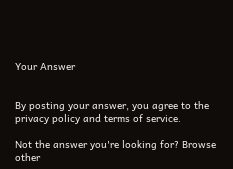Your Answer


By posting your answer, you agree to the privacy policy and terms of service.

Not the answer you're looking for? Browse other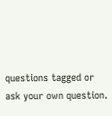questions tagged or ask your own question.